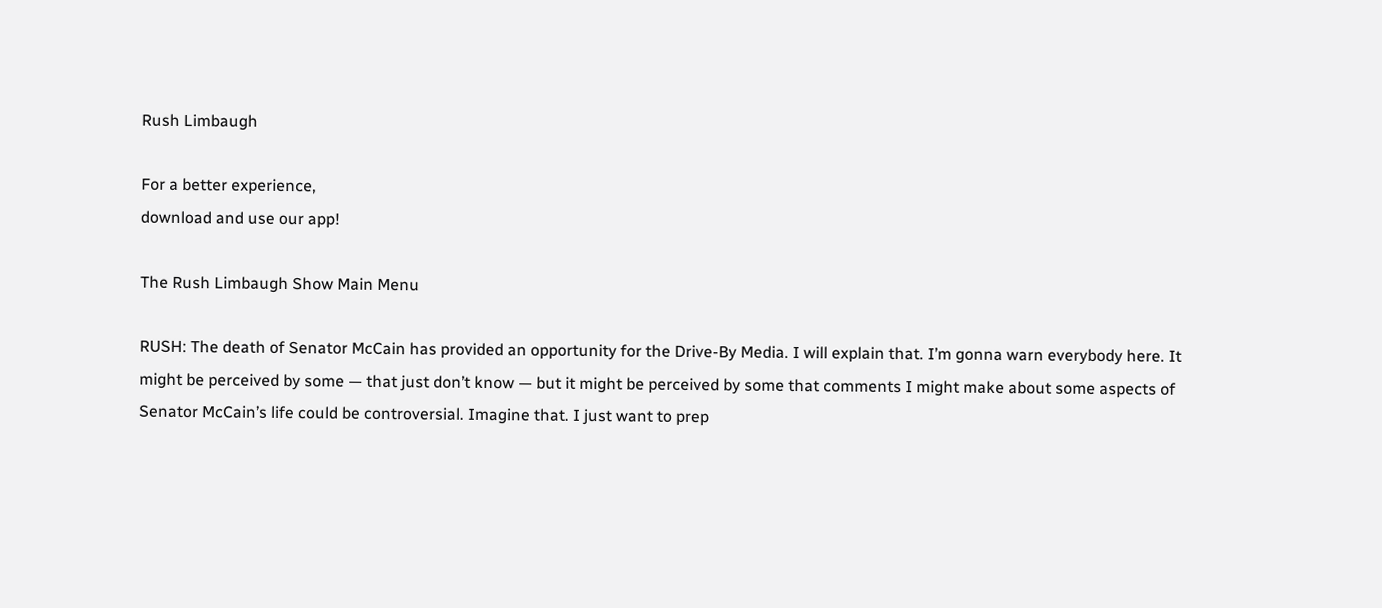Rush Limbaugh

For a better experience,
download and use our app!

The Rush Limbaugh Show Main Menu

RUSH: The death of Senator McCain has provided an opportunity for the Drive-By Media. I will explain that. I’m gonna warn everybody here. It might be perceived by some — that just don’t know — but it might be perceived by some that comments I might make about some aspects of Senator McCain’s life could be controversial. Imagine that. I just want to prep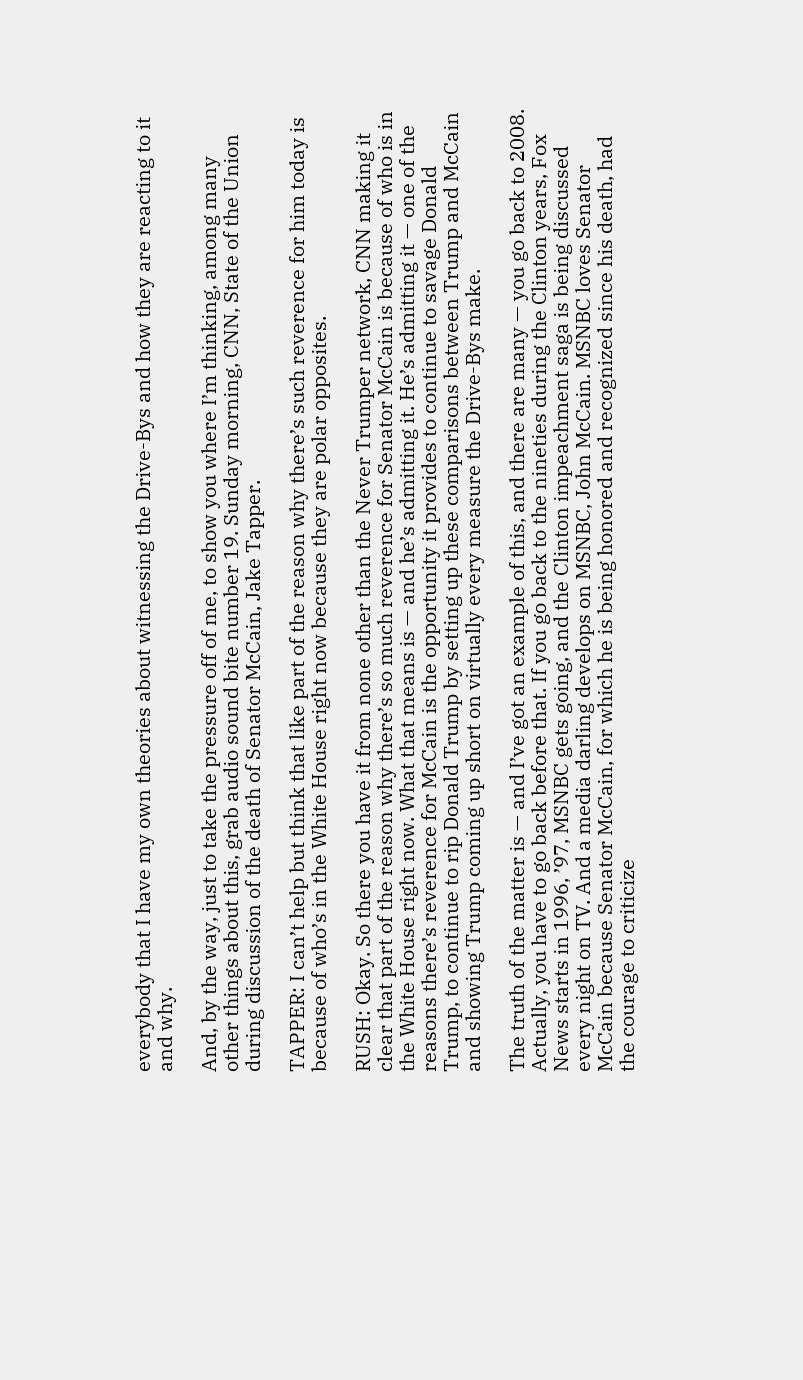everybody that I have my own theories about witnessing the Drive-Bys and how they are reacting to it and why.

And, by the way, just to take the pressure off of me, to show you where I’m thinking, among many other things about this, grab audio sound bite number 19. Sunday morning, CNN, State of the Union during discussion of the death of Senator McCain, Jake Tapper.

TAPPER: I can’t help but think that like part of the reason why there’s such reverence for him today is because of who’s in the White House right now because they are polar opposites.

RUSH: Okay. So there you have it from none other than the Never Trumper network, CNN making it clear that part of the reason why there’s so much reverence for Senator McCain is because of who is in the White House right now. What that means is — and he’s admitting it. He’s admitting it — one of the reasons there’s reverence for McCain is the opportunity it provides to continue to savage Donald Trump, to continue to rip Donald Trump by setting up these comparisons between Trump and McCain and showing Trump coming up short on virtually every measure the Drive-Bys make.

The truth of the matter is — and I’ve got an example of this, and there are many — you go back to 2008. Actually, you have to go back before that. If you go back to the nineties during the Clinton years, Fox News starts in 1996, ’97, MSNBC gets going, and the Clinton impeachment saga is being discussed every night on TV. And a media darling develops on MSNBC, John McCain. MSNBC loves Senator McCain because Senator McCain, for which he is being honored and recognized since his death, had the courage to criticize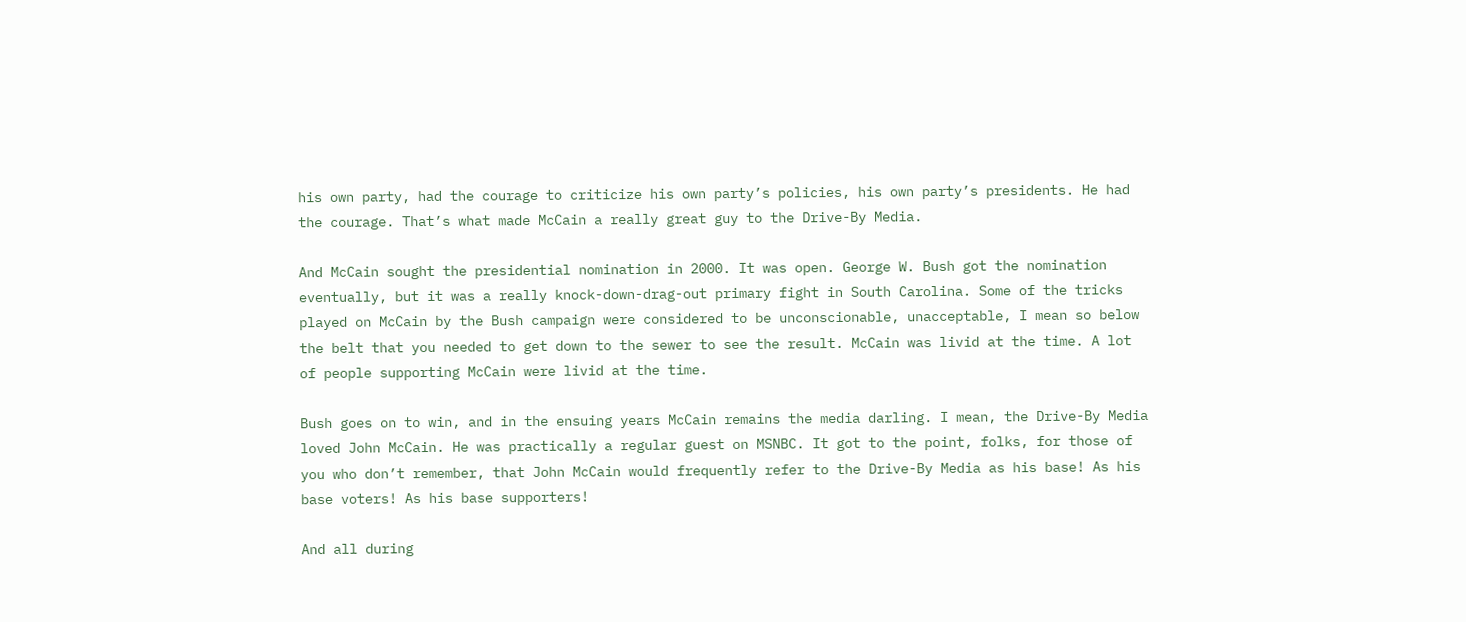his own party, had the courage to criticize his own party’s policies, his own party’s presidents. He had the courage. That’s what made McCain a really great guy to the Drive-By Media.

And McCain sought the presidential nomination in 2000. It was open. George W. Bush got the nomination eventually, but it was a really knock-down-drag-out primary fight in South Carolina. Some of the tricks played on McCain by the Bush campaign were considered to be unconscionable, unacceptable, I mean so below the belt that you needed to get down to the sewer to see the result. McCain was livid at the time. A lot of people supporting McCain were livid at the time.

Bush goes on to win, and in the ensuing years McCain remains the media darling. I mean, the Drive-By Media loved John McCain. He was practically a regular guest on MSNBC. It got to the point, folks, for those of you who don’t remember, that John McCain would frequently refer to the Drive-By Media as his base! As his base voters! As his base supporters!

And all during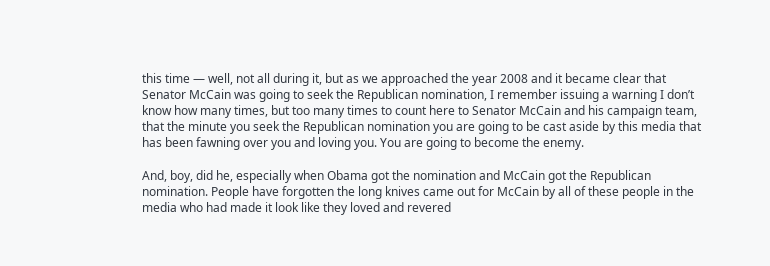this time — well, not all during it, but as we approached the year 2008 and it became clear that Senator McCain was going to seek the Republican nomination, I remember issuing a warning I don’t know how many times, but too many times to count here to Senator McCain and his campaign team, that the minute you seek the Republican nomination you are going to be cast aside by this media that has been fawning over you and loving you. You are going to become the enemy.

And, boy, did he, especially when Obama got the nomination and McCain got the Republican nomination. People have forgotten the long knives came out for McCain by all of these people in the media who had made it look like they loved and revered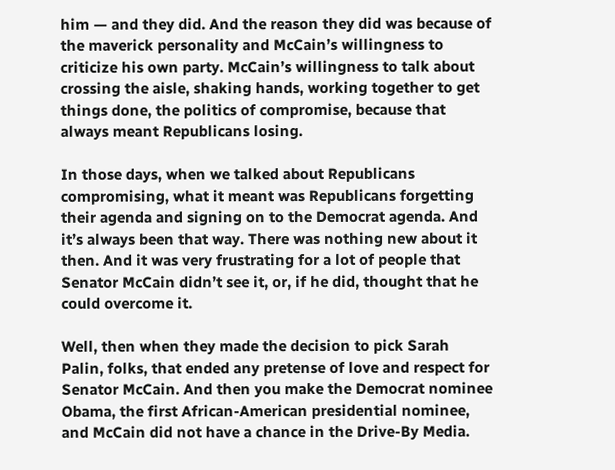him — and they did. And the reason they did was because of the maverick personality and McCain’s willingness to criticize his own party. McCain’s willingness to talk about crossing the aisle, shaking hands, working together to get things done, the politics of compromise, because that always meant Republicans losing.

In those days, when we talked about Republicans compromising, what it meant was Republicans forgetting their agenda and signing on to the Democrat agenda. And it’s always been that way. There was nothing new about it then. And it was very frustrating for a lot of people that Senator McCain didn’t see it, or, if he did, thought that he could overcome it.

Well, then when they made the decision to pick Sarah Palin, folks, that ended any pretense of love and respect for Senator McCain. And then you make the Democrat nominee Obama, the first African-American presidential nominee, and McCain did not have a chance in the Drive-By Media.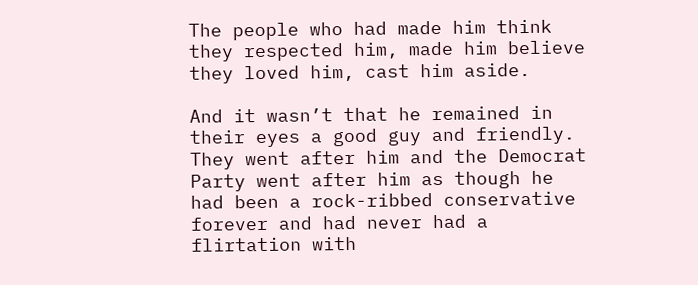The people who had made him think they respected him, made him believe they loved him, cast him aside.

And it wasn’t that he remained in their eyes a good guy and friendly. They went after him and the Democrat Party went after him as though he had been a rock-ribbed conservative forever and had never had a flirtation with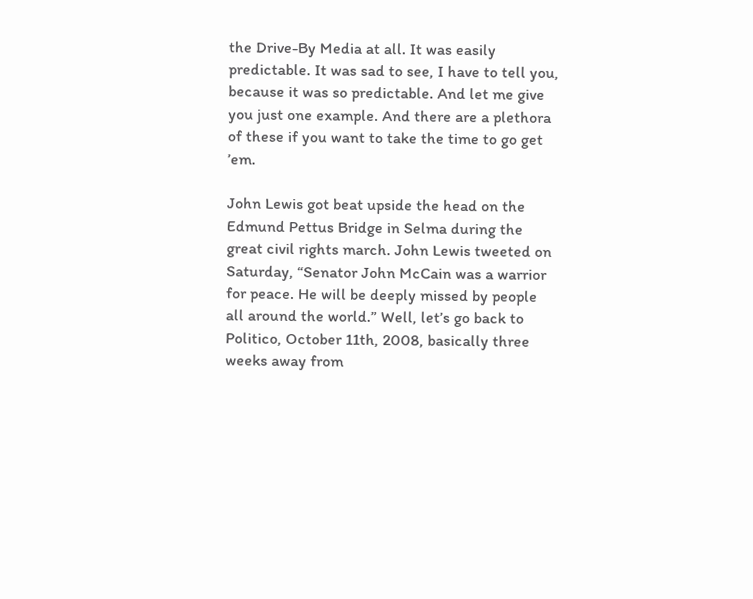the Drive-By Media at all. It was easily predictable. It was sad to see, I have to tell you, because it was so predictable. And let me give you just one example. And there are a plethora of these if you want to take the time to go get ’em.

John Lewis got beat upside the head on the Edmund Pettus Bridge in Selma during the great civil rights march. John Lewis tweeted on Saturday, “Senator John McCain was a warrior for peace. He will be deeply missed by people all around the world.” Well, let’s go back to Politico, October 11th, 2008, basically three weeks away from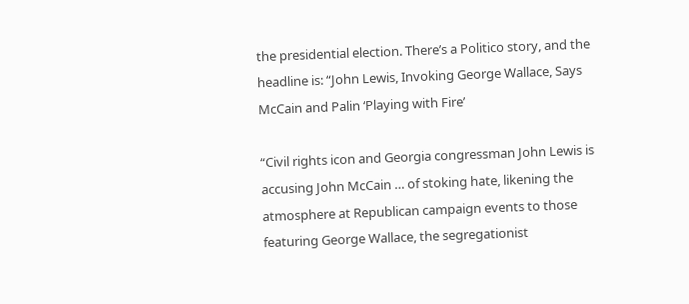the presidential election. There’s a Politico story, and the headline is: “John Lewis, Invoking George Wallace, Says McCain and Palin ‘Playing with Fire’

“Civil rights icon and Georgia congressman John Lewis is accusing John McCain … of stoking hate, likening the atmosphere at Republican campaign events to those featuring George Wallace, the segregationist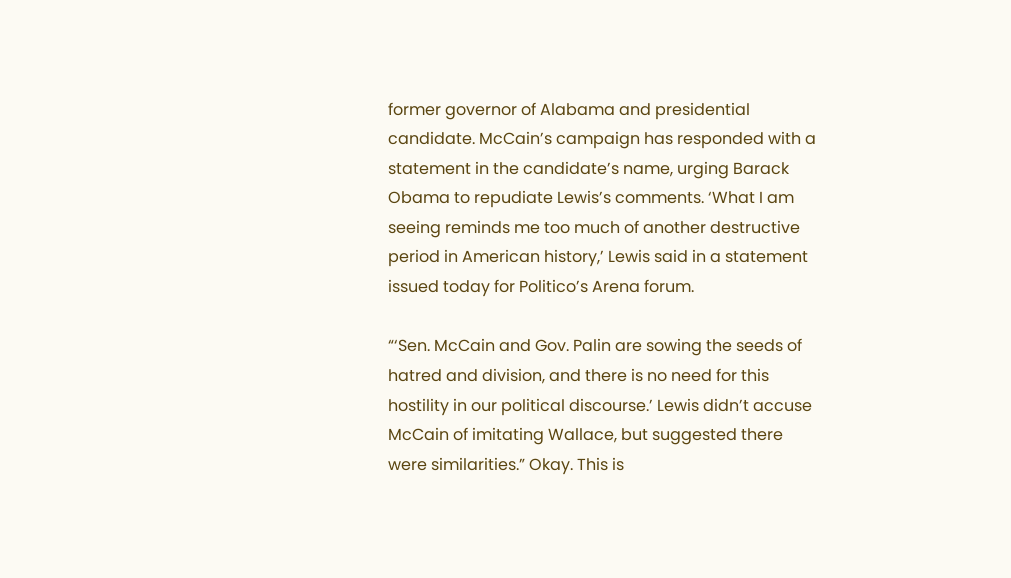former governor of Alabama and presidential candidate. McCain’s campaign has responded with a statement in the candidate’s name, urging Barack Obama to repudiate Lewis’s comments. ‘What I am seeing reminds me too much of another destructive period in American history,’ Lewis said in a statement issued today for Politico’s Arena forum.

“‘Sen. McCain and Gov. Palin are sowing the seeds of hatred and division, and there is no need for this hostility in our political discourse.’ Lewis didn’t accuse McCain of imitating Wallace, but suggested there were similarities.” Okay. This is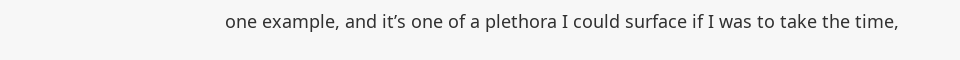one example, and it’s one of a plethora I could surface if I was to take the time,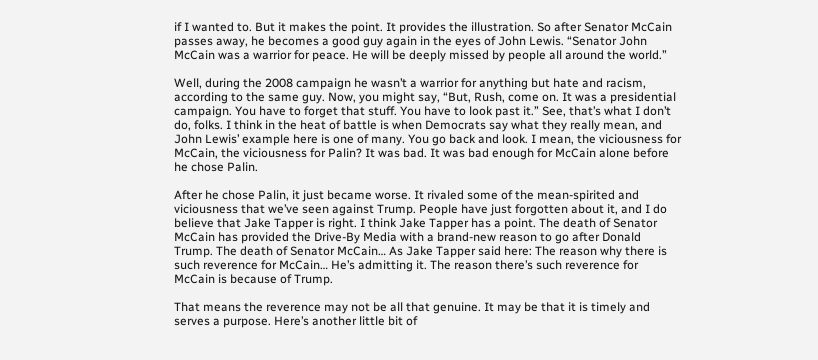if I wanted to. But it makes the point. It provides the illustration. So after Senator McCain passes away, he becomes a good guy again in the eyes of John Lewis. “Senator John McCain was a warrior for peace. He will be deeply missed by people all around the world.”

Well, during the 2008 campaign he wasn’t a warrior for anything but hate and racism, according to the same guy. Now, you might say, “But, Rush, come on. It was a presidential campaign. You have to forget that stuff. You have to look past it.” See, that’s what I don’t do, folks. I think in the heat of battle is when Democrats say what they really mean, and John Lewis’ example here is one of many. You go back and look. I mean, the viciousness for McCain, the viciousness for Palin? It was bad. It was bad enough for McCain alone before he chose Palin.

After he chose Palin, it just became worse. It rivaled some of the mean-spirited and viciousness that we’ve seen against Trump. People have just forgotten about it, and I do believe that Jake Tapper is right. I think Jake Tapper has a point. The death of Senator McCain has provided the Drive-By Media with a brand-new reason to go after Donald Trump. The death of Senator McCain… As Jake Tapper said here: The reason why there is such reverence for McCain… He’s admitting it. The reason there’s such reverence for McCain is because of Trump.

That means the reverence may not be all that genuine. It may be that it is timely and serves a purpose. Here’s another little bit of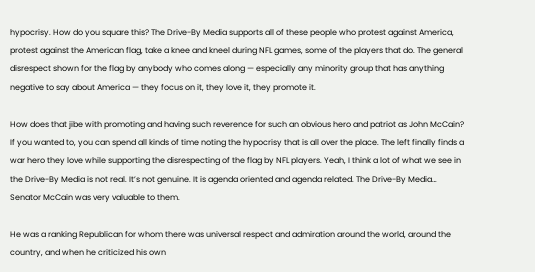hypocrisy. How do you square this? The Drive-By Media supports all of these people who protest against America, protest against the American flag, take a knee and kneel during NFL games, some of the players that do. The general disrespect shown for the flag by anybody who comes along — especially any minority group that has anything negative to say about America — they focus on it, they love it, they promote it.

How does that jibe with promoting and having such reverence for such an obvious hero and patriot as John McCain? If you wanted to, you can spend all kinds of time noting the hypocrisy that is all over the place. The left finally finds a war hero they love while supporting the disrespecting of the flag by NFL players. Yeah, I think a lot of what we see in the Drive-By Media is not real. It’s not genuine. It is agenda oriented and agenda related. The Drive-By Media… Senator McCain was very valuable to them.

He was a ranking Republican for whom there was universal respect and admiration around the world, around the country, and when he criticized his own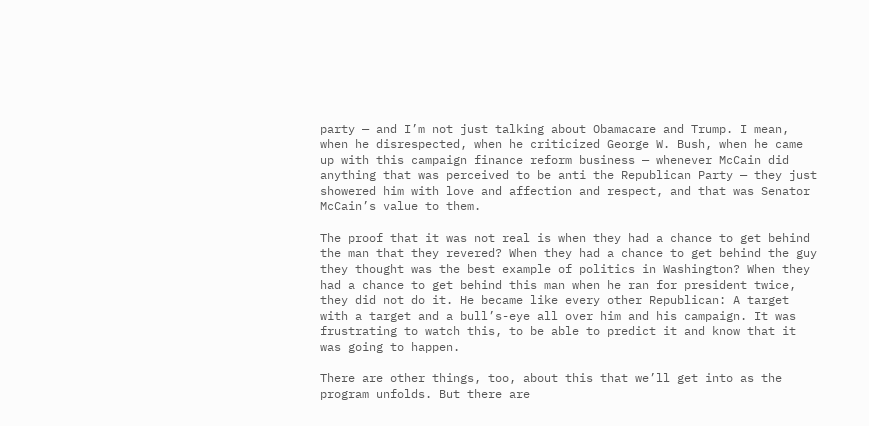party — and I’m not just talking about Obamacare and Trump. I mean, when he disrespected, when he criticized George W. Bush, when he came up with this campaign finance reform business — whenever McCain did anything that was perceived to be anti the Republican Party — they just showered him with love and affection and respect, and that was Senator McCain’s value to them.

The proof that it was not real is when they had a chance to get behind the man that they revered? When they had a chance to get behind the guy they thought was the best example of politics in Washington? When they had a chance to get behind this man when he ran for president twice, they did not do it. He became like every other Republican: A target with a target and a bull’s-eye all over him and his campaign. It was frustrating to watch this, to be able to predict it and know that it was going to happen.

There are other things, too, about this that we’ll get into as the program unfolds. But there are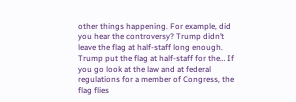other things happening. For example, did you hear the controversy? Trump didn’t leave the flag at half-staff long enough. Trump put the flag at half-staff for the… If you go look at the law and at federal regulations for a member of Congress, the flag flies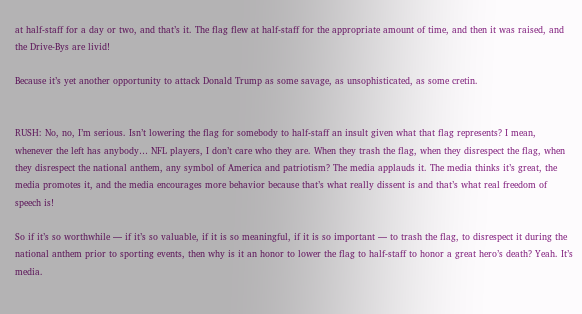at half-staff for a day or two, and that’s it. The flag flew at half-staff for the appropriate amount of time, and then it was raised, and the Drive-Bys are livid!

Because it’s yet another opportunity to attack Donald Trump as some savage, as unsophisticated, as some cretin.


RUSH: No, no, I’m serious. Isn’t lowering the flag for somebody to half-staff an insult given what that flag represents? I mean, whenever the left has anybody… NFL players, I don’t care who they are. When they trash the flag, when they disrespect the flag, when they disrespect the national anthem, any symbol of America and patriotism? The media applauds it. The media thinks it’s great, the media promotes it, and the media encourages more behavior because that’s what really dissent is and that’s what real freedom of speech is!

So if it’s so worthwhile — if it’s so valuable, if it is so meaningful, if it is so important — to trash the flag, to disrespect it during the national anthem prior to sporting events, then why is it an honor to lower the flag to half-staff to honor a great hero’s death? Yeah. It’s media.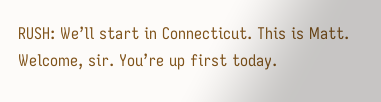RUSH: We’ll start in Connecticut. This is Matt. Welcome, sir. You’re up first today.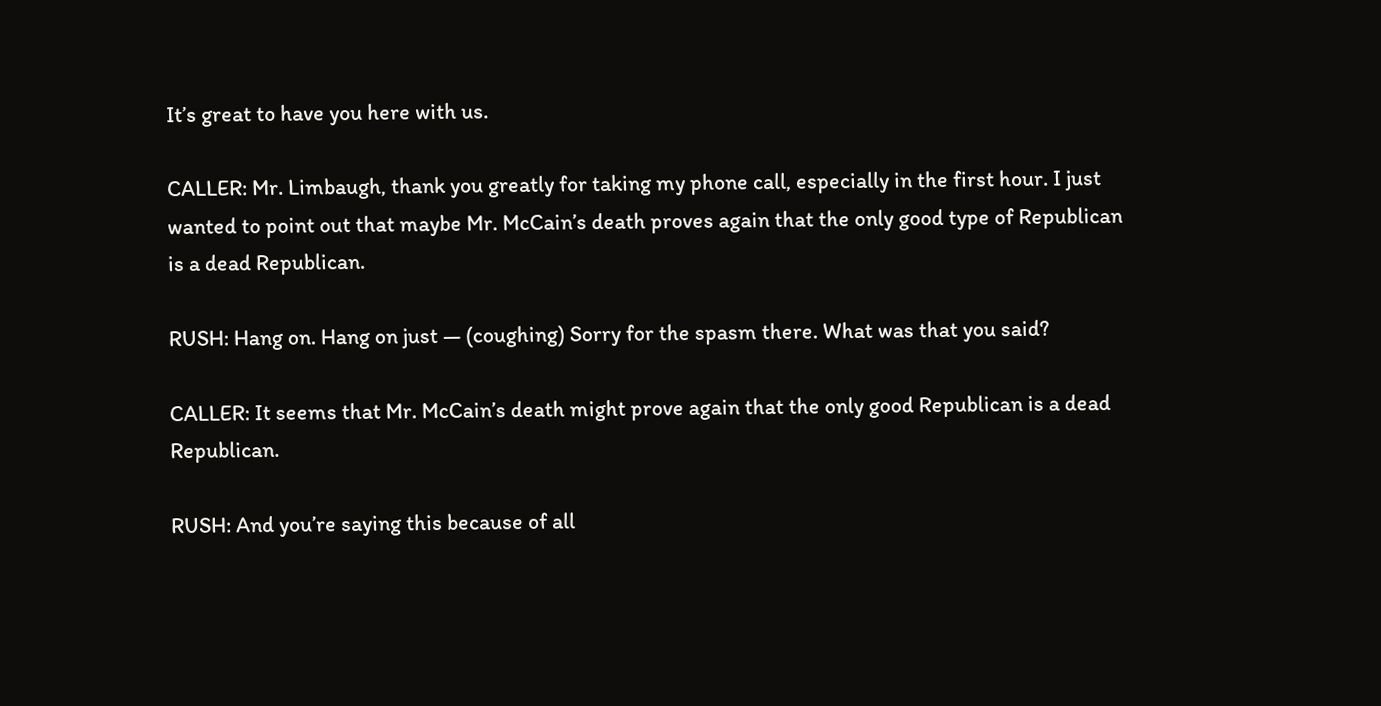It’s great to have you here with us.

CALLER: Mr. Limbaugh, thank you greatly for taking my phone call, especially in the first hour. I just wanted to point out that maybe Mr. McCain’s death proves again that the only good type of Republican is a dead Republican.

RUSH: Hang on. Hang on just — (coughing) Sorry for the spasm there. What was that you said?

CALLER: It seems that Mr. McCain’s death might prove again that the only good Republican is a dead Republican.

RUSH: And you’re saying this because of all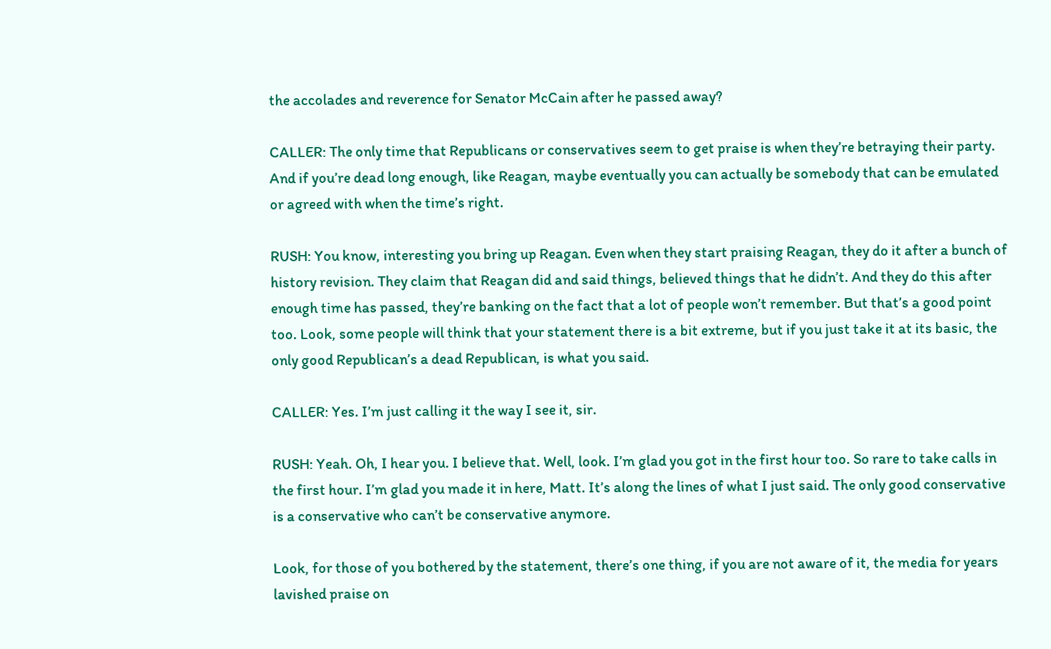the accolades and reverence for Senator McCain after he passed away?

CALLER: The only time that Republicans or conservatives seem to get praise is when they’re betraying their party. And if you’re dead long enough, like Reagan, maybe eventually you can actually be somebody that can be emulated or agreed with when the time’s right.

RUSH: You know, interesting you bring up Reagan. Even when they start praising Reagan, they do it after a bunch of history revision. They claim that Reagan did and said things, believed things that he didn’t. And they do this after enough time has passed, they’re banking on the fact that a lot of people won’t remember. But that’s a good point too. Look, some people will think that your statement there is a bit extreme, but if you just take it at its basic, the only good Republican’s a dead Republican, is what you said.

CALLER: Yes. I’m just calling it the way I see it, sir.

RUSH: Yeah. Oh, I hear you. I believe that. Well, look. I’m glad you got in the first hour too. So rare to take calls in the first hour. I’m glad you made it in here, Matt. It’s along the lines of what I just said. The only good conservative is a conservative who can’t be conservative anymore.

Look, for those of you bothered by the statement, there’s one thing, if you are not aware of it, the media for years lavished praise on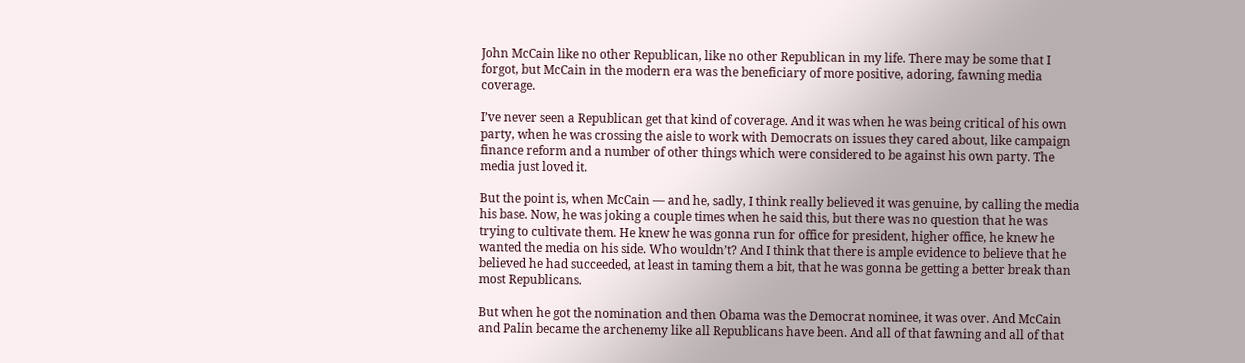John McCain like no other Republican, like no other Republican in my life. There may be some that I forgot, but McCain in the modern era was the beneficiary of more positive, adoring, fawning media coverage.

I’ve never seen a Republican get that kind of coverage. And it was when he was being critical of his own party, when he was crossing the aisle to work with Democrats on issues they cared about, like campaign finance reform and a number of other things which were considered to be against his own party. The media just loved it.

But the point is, when McCain — and he, sadly, I think really believed it was genuine, by calling the media his base. Now, he was joking a couple times when he said this, but there was no question that he was trying to cultivate them. He knew he was gonna run for office for president, higher office, he knew he wanted the media on his side. Who wouldn’t? And I think that there is ample evidence to believe that he believed he had succeeded, at least in taming them a bit, that he was gonna be getting a better break than most Republicans.

But when he got the nomination and then Obama was the Democrat nominee, it was over. And McCain and Palin became the archenemy like all Republicans have been. And all of that fawning and all of that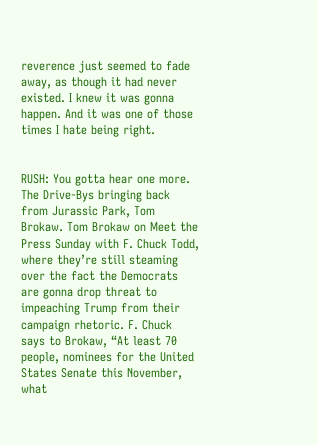reverence just seemed to fade away, as though it had never existed. I knew it was gonna happen. And it was one of those times I hate being right.


RUSH: You gotta hear one more. The Drive-Bys bringing back from Jurassic Park, Tom Brokaw. Tom Brokaw on Meet the Press Sunday with F. Chuck Todd, where they’re still steaming over the fact the Democrats are gonna drop threat to impeaching Trump from their campaign rhetoric. F. Chuck says to Brokaw, “At least 70 people, nominees for the United States Senate this November, what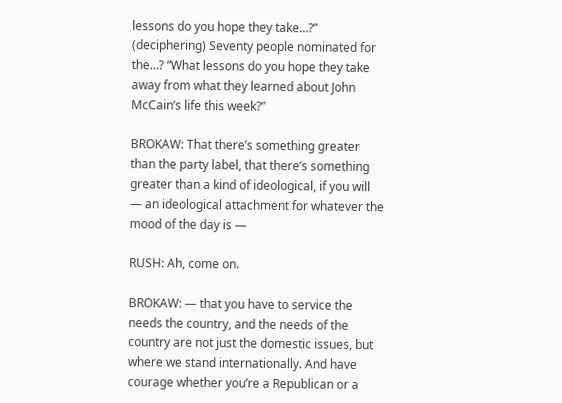lessons do you hope they take…?” (deciphering) Seventy people nominated for the…? “What lessons do you hope they take away from what they learned about John McCain’s life this week?”

BROKAW: That there’s something greater than the party label, that there’s something greater than a kind of ideological, if you will — an ideological attachment for whatever the mood of the day is —

RUSH: Ah, come on.

BROKAW: — that you have to service the needs the country, and the needs of the country are not just the domestic issues, but where we stand internationally. And have courage whether you’re a Republican or a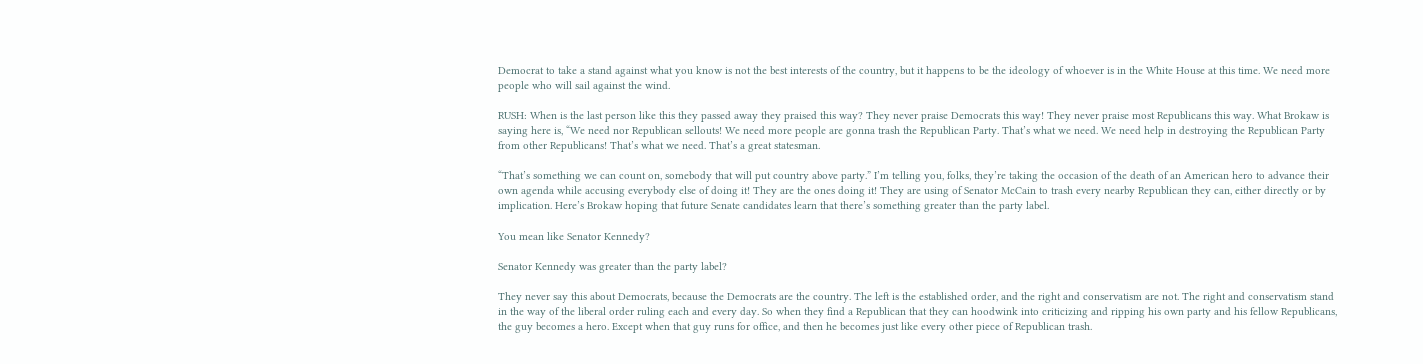Democrat to take a stand against what you know is not the best interests of the country, but it happens to be the ideology of whoever is in the White House at this time. We need more people who will sail against the wind.

RUSH: When is the last person like this they passed away they praised this way? They never praise Democrats this way! They never praise most Republicans this way. What Brokaw is saying here is, “We need nor Republican sellouts! We need more people are gonna trash the Republican Party. That’s what we need. We need help in destroying the Republican Party from other Republicans! That’s what we need. That’s a great statesman.

“That’s something we can count on, somebody that will put country above party.” I’m telling you, folks, they’re taking the occasion of the death of an American hero to advance their own agenda while accusing everybody else of doing it! They are the ones doing it! They are using of Senator McCain to trash every nearby Republican they can, either directly or by implication. Here’s Brokaw hoping that future Senate candidates learn that there’s something greater than the party label.

You mean like Senator Kennedy?

Senator Kennedy was greater than the party label?

They never say this about Democrats, because the Democrats are the country. The left is the established order, and the right and conservatism are not. The right and conservatism stand in the way of the liberal order ruling each and every day. So when they find a Republican that they can hoodwink into criticizing and ripping his own party and his fellow Republicans, the guy becomes a hero. Except when that guy runs for office, and then he becomes just like every other piece of Republican trash.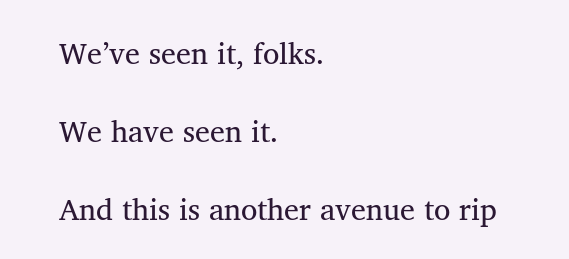We’ve seen it, folks.

We have seen it.

And this is another avenue to rip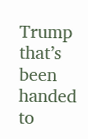Trump that’s been handed to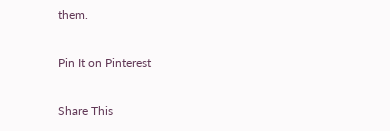them.

Pin It on Pinterest

Share This